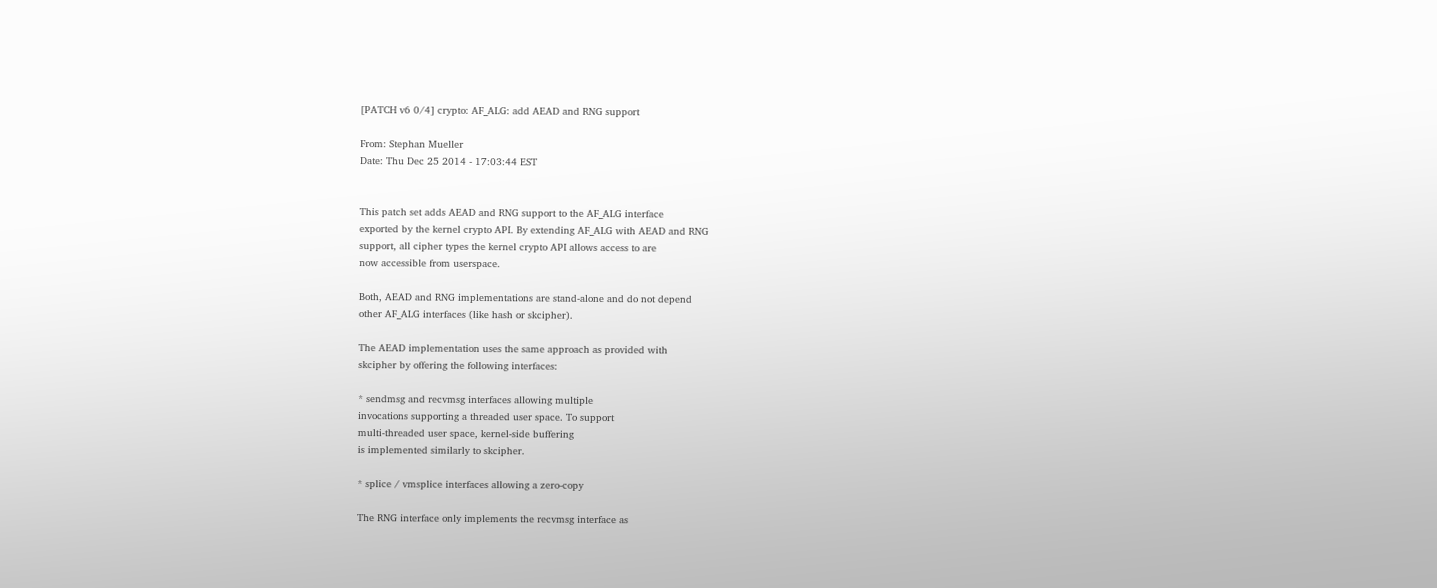[PATCH v6 0/4] crypto: AF_ALG: add AEAD and RNG support

From: Stephan Mueller
Date: Thu Dec 25 2014 - 17:03:44 EST


This patch set adds AEAD and RNG support to the AF_ALG interface
exported by the kernel crypto API. By extending AF_ALG with AEAD and RNG
support, all cipher types the kernel crypto API allows access to are
now accessible from userspace.

Both, AEAD and RNG implementations are stand-alone and do not depend
other AF_ALG interfaces (like hash or skcipher).

The AEAD implementation uses the same approach as provided with
skcipher by offering the following interfaces:

* sendmsg and recvmsg interfaces allowing multiple
invocations supporting a threaded user space. To support
multi-threaded user space, kernel-side buffering
is implemented similarly to skcipher.

* splice / vmsplice interfaces allowing a zero-copy

The RNG interface only implements the recvmsg interface as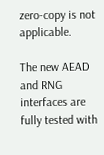zero-copy is not applicable.

The new AEAD and RNG interfaces are fully tested with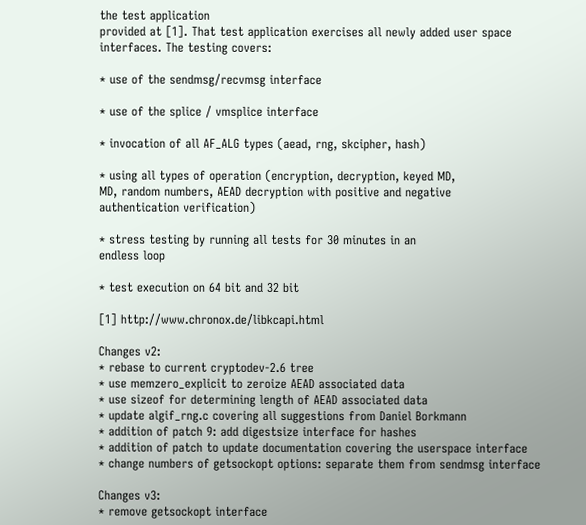the test application
provided at [1]. That test application exercises all newly added user space
interfaces. The testing covers:

* use of the sendmsg/recvmsg interface

* use of the splice / vmsplice interface

* invocation of all AF_ALG types (aead, rng, skcipher, hash)

* using all types of operation (encryption, decryption, keyed MD,
MD, random numbers, AEAD decryption with positive and negative
authentication verification)

* stress testing by running all tests for 30 minutes in an
endless loop

* test execution on 64 bit and 32 bit

[1] http://www.chronox.de/libkcapi.html

Changes v2:
* rebase to current cryptodev-2.6 tree
* use memzero_explicit to zeroize AEAD associated data
* use sizeof for determining length of AEAD associated data
* update algif_rng.c covering all suggestions from Daniel Borkmann
* addition of patch 9: add digestsize interface for hashes
* addition of patch to update documentation covering the userspace interface
* change numbers of getsockopt options: separate them from sendmsg interface

Changes v3:
* remove getsockopt interface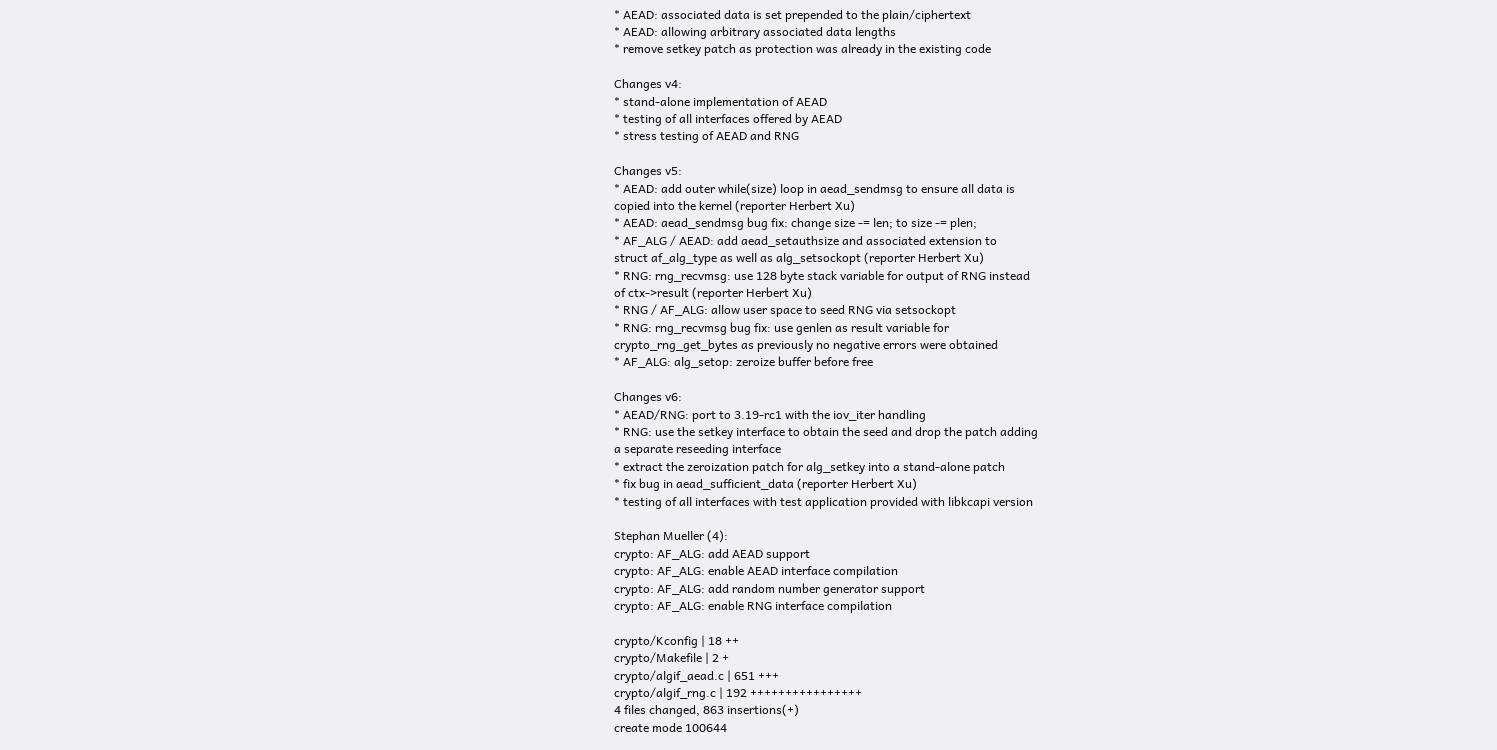* AEAD: associated data is set prepended to the plain/ciphertext
* AEAD: allowing arbitrary associated data lengths
* remove setkey patch as protection was already in the existing code

Changes v4:
* stand-alone implementation of AEAD
* testing of all interfaces offered by AEAD
* stress testing of AEAD and RNG

Changes v5:
* AEAD: add outer while(size) loop in aead_sendmsg to ensure all data is
copied into the kernel (reporter Herbert Xu)
* AEAD: aead_sendmsg bug fix: change size -= len; to size -= plen;
* AF_ALG / AEAD: add aead_setauthsize and associated extension to
struct af_alg_type as well as alg_setsockopt (reporter Herbert Xu)
* RNG: rng_recvmsg: use 128 byte stack variable for output of RNG instead
of ctx->result (reporter Herbert Xu)
* RNG / AF_ALG: allow user space to seed RNG via setsockopt
* RNG: rng_recvmsg bug fix: use genlen as result variable for
crypto_rng_get_bytes as previously no negative errors were obtained
* AF_ALG: alg_setop: zeroize buffer before free

Changes v6:
* AEAD/RNG: port to 3.19-rc1 with the iov_iter handling
* RNG: use the setkey interface to obtain the seed and drop the patch adding
a separate reseeding interface
* extract the zeroization patch for alg_setkey into a stand-alone patch
* fix bug in aead_sufficient_data (reporter Herbert Xu)
* testing of all interfaces with test application provided with libkcapi version

Stephan Mueller (4):
crypto: AF_ALG: add AEAD support
crypto: AF_ALG: enable AEAD interface compilation
crypto: AF_ALG: add random number generator support
crypto: AF_ALG: enable RNG interface compilation

crypto/Kconfig | 18 ++
crypto/Makefile | 2 +
crypto/algif_aead.c | 651 +++
crypto/algif_rng.c | 192 ++++++++++++++++
4 files changed, 863 insertions(+)
create mode 100644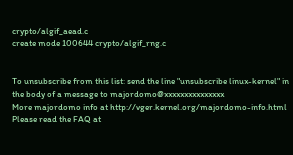crypto/algif_aead.c
create mode 100644 crypto/algif_rng.c


To unsubscribe from this list: send the line "unsubscribe linux-kernel" in
the body of a message to majordomo@xxxxxxxxxxxxxxx
More majordomo info at http://vger.kernel.org/majordomo-info.html
Please read the FAQ at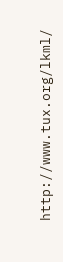http://www.tux.org/lkml/